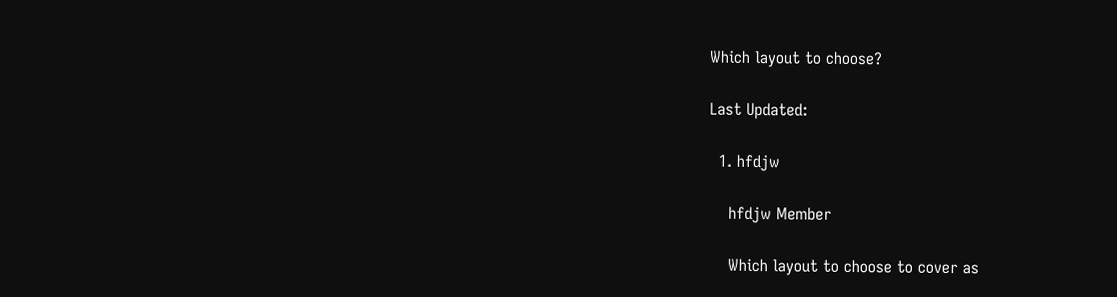Which layout to choose?

Last Updated:

  1. hfdjw

    hfdjw Member

    Which layout to choose to cover as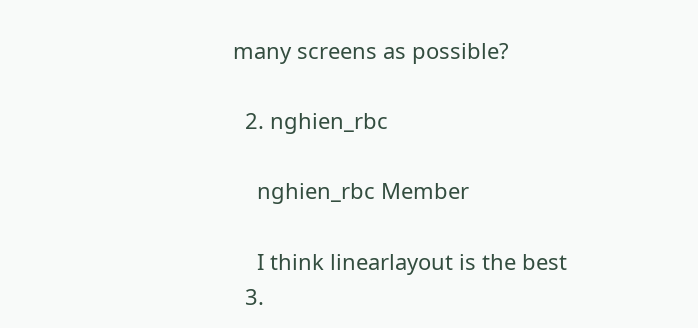many screens as possible?

  2. nghien_rbc

    nghien_rbc Member

    I think linearlayout is the best
  3.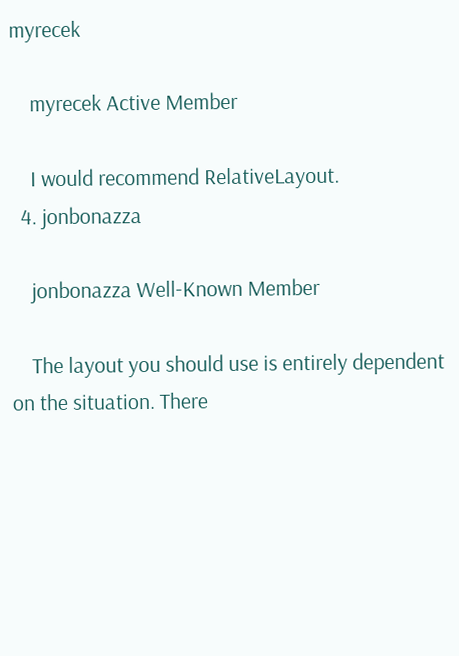myrecek

    myrecek Active Member

    I would recommend RelativeLayout.
  4. jonbonazza

    jonbonazza Well-Known Member

    The layout you should use is entirely dependent on the situation. There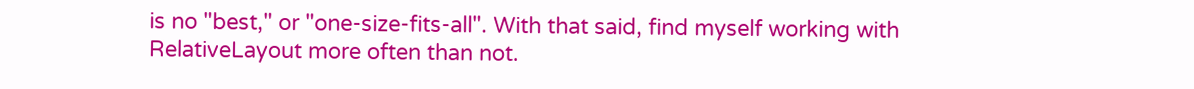is no "best," or "one-size-fits-all". With that said, find myself working with RelativeLayout more often than not.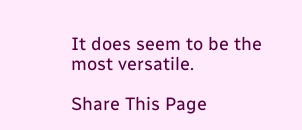It does seem to be the most versatile.

Share This Page